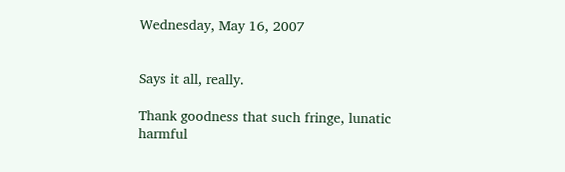Wednesday, May 16, 2007


Says it all, really.

Thank goodness that such fringe, lunatic harmful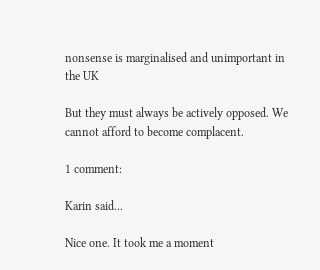nonsense is marginalised and unimportant in the UK

But they must always be actively opposed. We cannot afford to become complacent.

1 comment:

Karin said...

Nice one. It took me a moment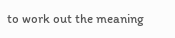to work out the meaning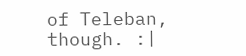of Teleban, though. :|